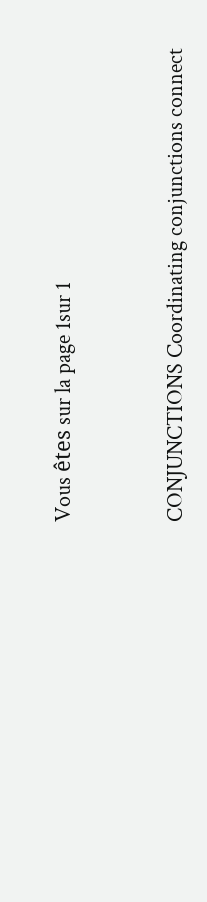Vous êtes sur la page 1sur 1


CONJUNCTIONS Coordinating conjunctions connect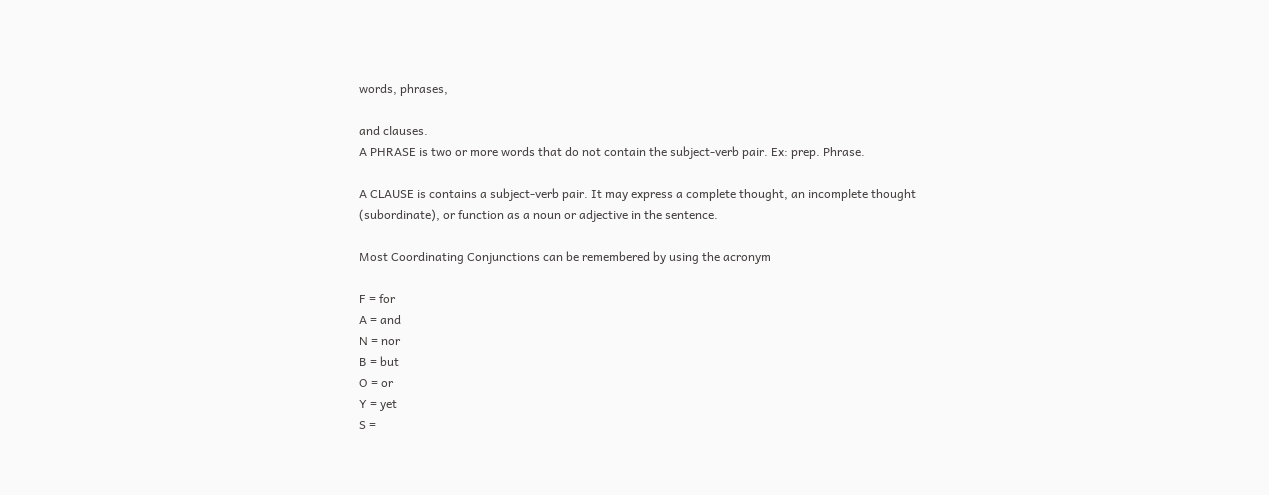words, phrases,

and clauses.
A PHRASE is two or more words that do not contain the subject-verb pair. Ex: prep. Phrase.

A CLAUSE is contains a subject-verb pair. It may express a complete thought, an incomplete thought
(subordinate), or function as a noun or adjective in the sentence.

Most Coordinating Conjunctions can be remembered by using the acronym

F = for
A = and
N = nor
B = but
O = or
Y = yet
S =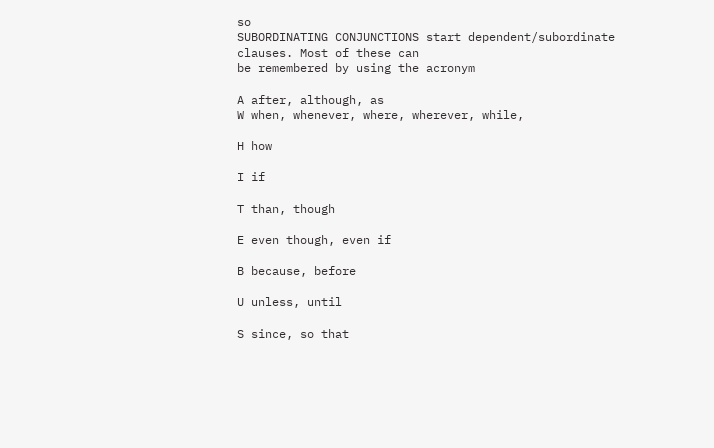so
SUBORDINATING CONJUNCTIONS start dependent/subordinate clauses. Most of these can
be remembered by using the acronym

A after, although, as
W when, whenever, where, wherever, while,

H how

I if

T than, though

E even though, even if

B because, before

U unless, until

S since, so that